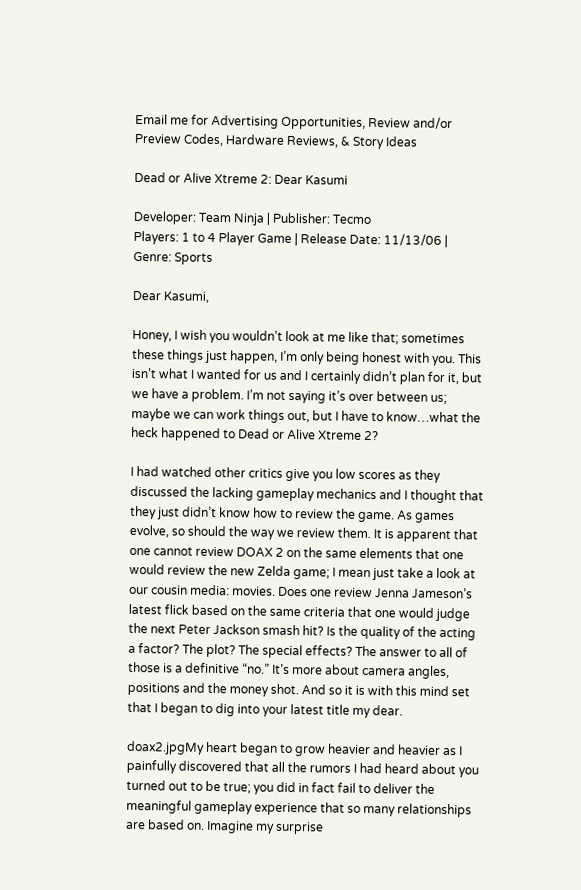Email me for Advertising Opportunities, Review and/or Preview Codes, Hardware Reviews, & Story Ideas

Dead or Alive Xtreme 2: Dear Kasumi

Developer: Team Ninja | Publisher: Tecmo
Players: 1 to 4 Player Game | Release Date: 11/13/06 | Genre: Sports

Dear Kasumi,

Honey, I wish you wouldn’t look at me like that; sometimes these things just happen, I’m only being honest with you. This isn’t what I wanted for us and I certainly didn’t plan for it, but we have a problem. I’m not saying it’s over between us; maybe we can work things out, but I have to know…what the heck happened to Dead or Alive Xtreme 2?

I had watched other critics give you low scores as they discussed the lacking gameplay mechanics and I thought that they just didn’t know how to review the game. As games evolve, so should the way we review them. It is apparent that one cannot review DOAX 2 on the same elements that one would review the new Zelda game; I mean just take a look at our cousin media: movies. Does one review Jenna Jameson’s latest flick based on the same criteria that one would judge the next Peter Jackson smash hit? Is the quality of the acting a factor? The plot? The special effects? The answer to all of those is a definitive “no.” It’s more about camera angles, positions and the money shot. And so it is with this mind set that I began to dig into your latest title my dear.

doax2.jpgMy heart began to grow heavier and heavier as I painfully discovered that all the rumors I had heard about you turned out to be true; you did in fact fail to deliver the meaningful gameplay experience that so many relationships are based on. Imagine my surprise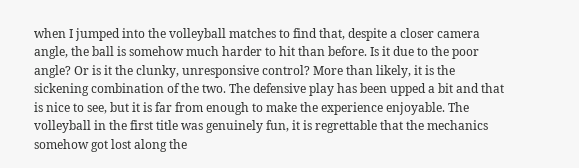when I jumped into the volleyball matches to find that, despite a closer camera angle, the ball is somehow much harder to hit than before. Is it due to the poor angle? Or is it the clunky, unresponsive control? More than likely, it is the sickening combination of the two. The defensive play has been upped a bit and that is nice to see, but it is far from enough to make the experience enjoyable. The volleyball in the first title was genuinely fun, it is regrettable that the mechanics somehow got lost along the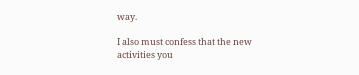way.

I also must confess that the new activities you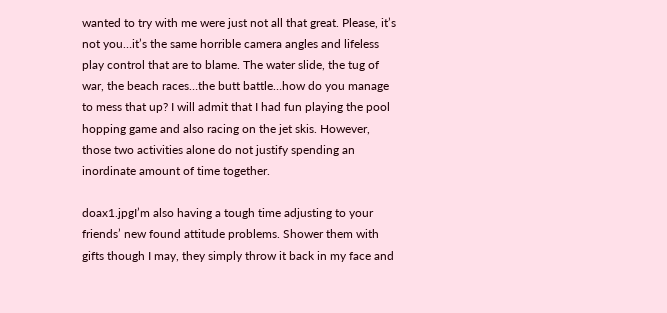wanted to try with me were just not all that great. Please, it’s not you…it’s the same horrible camera angles and lifeless play control that are to blame. The water slide, the tug of war, the beach races…the butt battle…how do you manage to mess that up? I will admit that I had fun playing the pool hopping game and also racing on the jet skis. However, those two activities alone do not justify spending an inordinate amount of time together.

doax1.jpgI’m also having a tough time adjusting to your friends’ new found attitude problems. Shower them with gifts though I may, they simply throw it back in my face and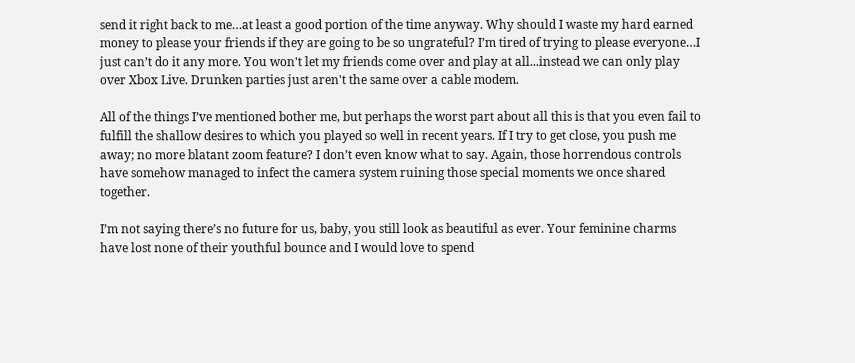send it right back to me…at least a good portion of the time anyway. Why should I waste my hard earned money to please your friends if they are going to be so ungrateful? I’m tired of trying to please everyone…I just can’t do it any more. You won't let my friends come over and play at all...instead we can only play over Xbox Live. Drunken parties just aren't the same over a cable modem.

All of the things I’ve mentioned bother me, but perhaps the worst part about all this is that you even fail to fulfill the shallow desires to which you played so well in recent years. If I try to get close, you push me away; no more blatant zoom feature? I don’t even know what to say. Again, those horrendous controls have somehow managed to infect the camera system ruining those special moments we once shared together.

I’m not saying there’s no future for us, baby, you still look as beautiful as ever. Your feminine charms have lost none of their youthful bounce and I would love to spend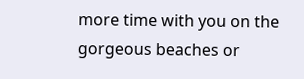more time with you on the gorgeous beaches or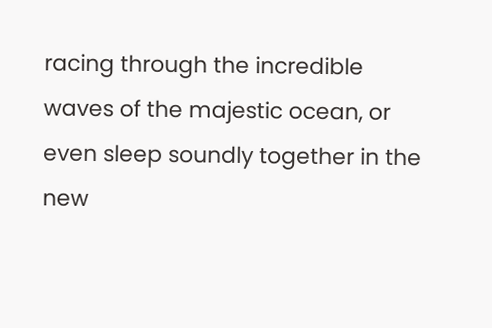racing through the incredible waves of the majestic ocean, or even sleep soundly together in the new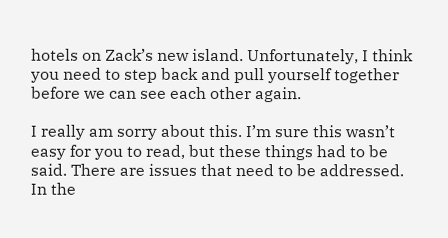hotels on Zack’s new island. Unfortunately, I think you need to step back and pull yourself together before we can see each other again.

I really am sorry about this. I’m sure this wasn’t easy for you to read, but these things had to be said. There are issues that need to be addressed. In the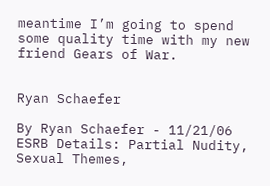meantime I’m going to spend some quality time with my new friend Gears of War.


Ryan Schaefer

By Ryan Schaefer - 11/21/06
ESRB Details: Partial Nudity, Sexual Themes,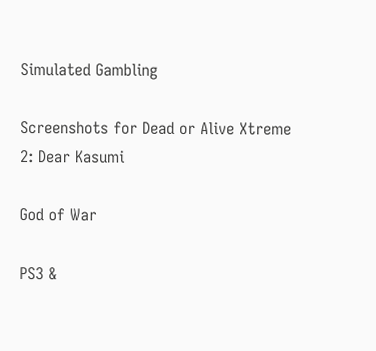Simulated Gambling

Screenshots for Dead or Alive Xtreme 2: Dear Kasumi

God of War

PS3 &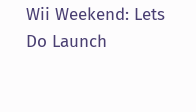Wii Weekend: Lets Do Launch